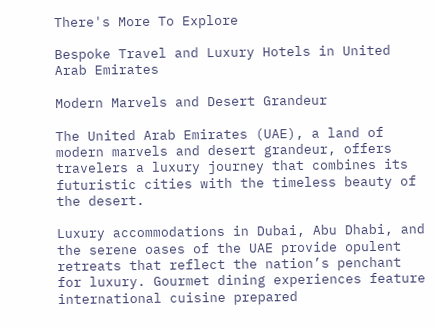There's More To Explore

Bespoke Travel and Luxury Hotels in United Arab Emirates

Modern Marvels and Desert Grandeur

The United Arab Emirates (UAE), a land of modern marvels and desert grandeur, offers travelers a luxury journey that combines its futuristic cities with the timeless beauty of the desert.

Luxury accommodations in Dubai, Abu Dhabi, and the serene oases of the UAE provide opulent retreats that reflect the nation’s penchant for luxury. Gourmet dining experiences feature international cuisine prepared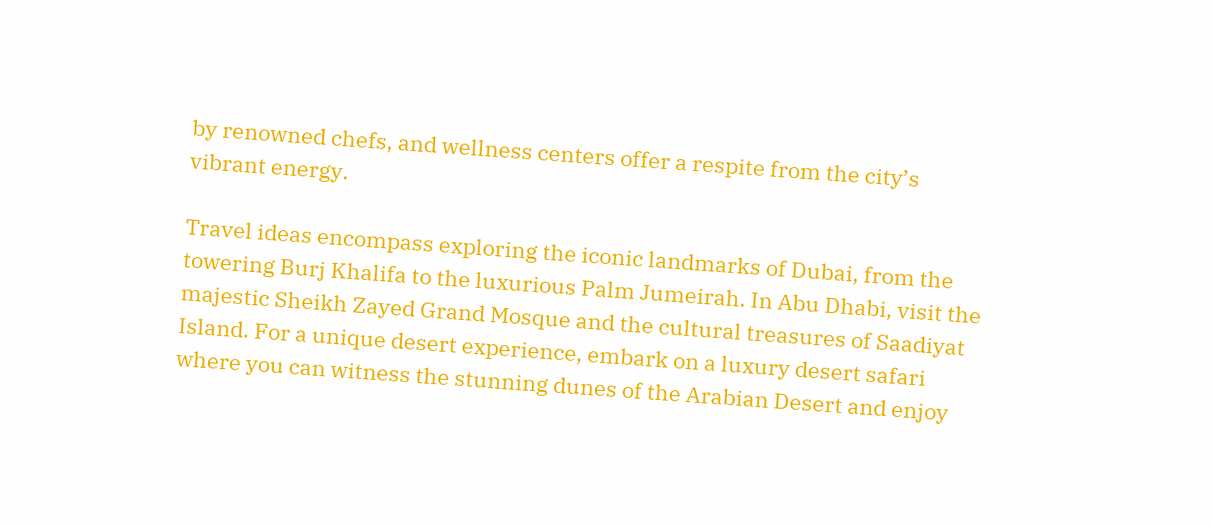by renowned chefs, and wellness centers offer a respite from the city’s vibrant energy.

Travel ideas encompass exploring the iconic landmarks of Dubai, from the towering Burj Khalifa to the luxurious Palm Jumeirah. In Abu Dhabi, visit the majestic Sheikh Zayed Grand Mosque and the cultural treasures of Saadiyat Island. For a unique desert experience, embark on a luxury desert safari where you can witness the stunning dunes of the Arabian Desert and enjoy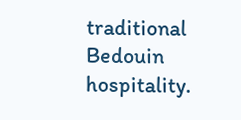traditional Bedouin hospitality.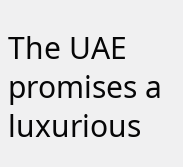The UAE promises a luxurious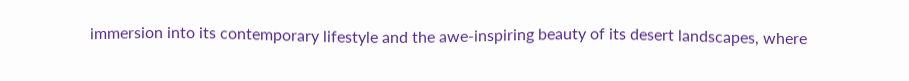immersion into its contemporary lifestyle and the awe-inspiring beauty of its desert landscapes, where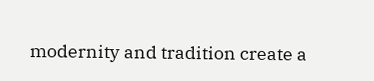modernity and tradition create a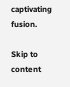captivating fusion.

Skip to content